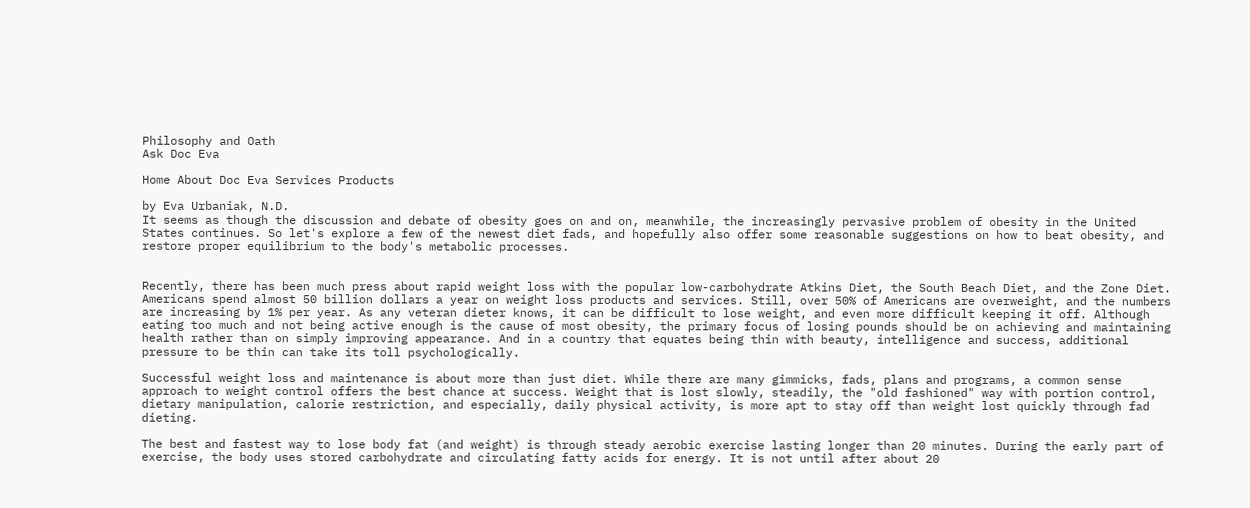Philosophy and Oath
Ask Doc Eva

Home About Doc Eva Services Products

by Eva Urbaniak, N.D.
It seems as though the discussion and debate of obesity goes on and on, meanwhile, the increasingly pervasive problem of obesity in the United States continues. So let's explore a few of the newest diet fads, and hopefully also offer some reasonable suggestions on how to beat obesity, and restore proper equilibrium to the body's metabolic processes.


Recently, there has been much press about rapid weight loss with the popular low-carbohydrate Atkins Diet, the South Beach Diet, and the Zone Diet. Americans spend almost 50 billion dollars a year on weight loss products and services. Still, over 50% of Americans are overweight, and the numbers are increasing by 1% per year. As any veteran dieter knows, it can be difficult to lose weight, and even more difficult keeping it off. Although eating too much and not being active enough is the cause of most obesity, the primary focus of losing pounds should be on achieving and maintaining health rather than on simply improving appearance. And in a country that equates being thin with beauty, intelligence and success, additional pressure to be thin can take its toll psychologically.

Successful weight loss and maintenance is about more than just diet. While there are many gimmicks, fads, plans and programs, a common sense approach to weight control offers the best chance at success. Weight that is lost slowly, steadily, the "old fashioned" way with portion control, dietary manipulation, calorie restriction, and especially, daily physical activity, is more apt to stay off than weight lost quickly through fad dieting.

The best and fastest way to lose body fat (and weight) is through steady aerobic exercise lasting longer than 20 minutes. During the early part of exercise, the body uses stored carbohydrate and circulating fatty acids for energy. It is not until after about 20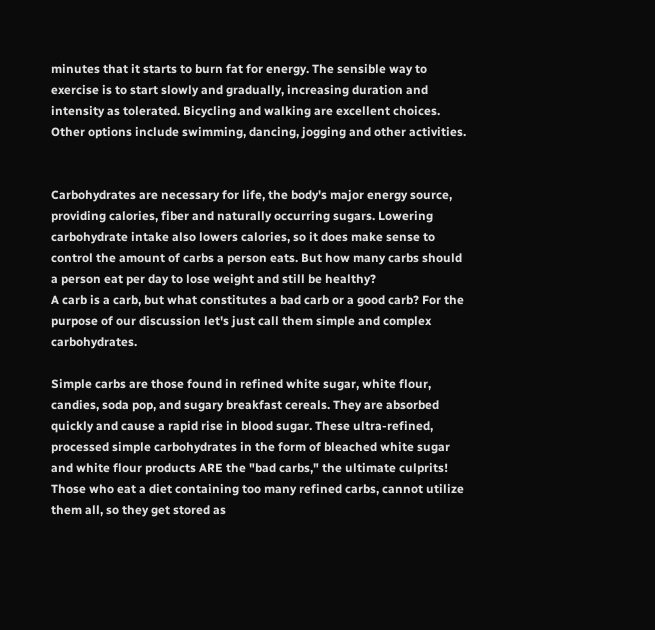minutes that it starts to burn fat for energy. The sensible way to exercise is to start slowly and gradually, increasing duration and intensity as tolerated. Bicycling and walking are excellent choices. Other options include swimming, dancing, jogging and other activities.


Carbohydrates are necessary for life, the body's major energy source, providing calories, fiber and naturally occurring sugars. Lowering carbohydrate intake also lowers calories, so it does make sense to control the amount of carbs a person eats. But how many carbs should a person eat per day to lose weight and still be healthy?
A carb is a carb, but what constitutes a bad carb or a good carb? For the purpose of our discussion let's just call them simple and complex carbohydrates.

Simple carbs are those found in refined white sugar, white flour, candies, soda pop, and sugary breakfast cereals. They are absorbed quickly and cause a rapid rise in blood sugar. These ultra-refined, processed simple carbohydrates in the form of bleached white sugar and white flour products ARE the "bad carbs," the ultimate culprits! Those who eat a diet containing too many refined carbs, cannot utilize them all, so they get stored as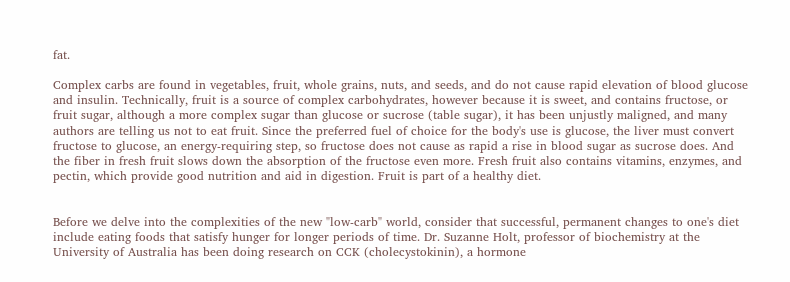fat.

Complex carbs are found in vegetables, fruit, whole grains, nuts, and seeds, and do not cause rapid elevation of blood glucose and insulin. Technically, fruit is a source of complex carbohydrates, however because it is sweet, and contains fructose, or fruit sugar, although a more complex sugar than glucose or sucrose (table sugar), it has been unjustly maligned, and many authors are telling us not to eat fruit. Since the preferred fuel of choice for the body's use is glucose, the liver must convert fructose to glucose, an energy-requiring step, so fructose does not cause as rapid a rise in blood sugar as sucrose does. And the fiber in fresh fruit slows down the absorption of the fructose even more. Fresh fruit also contains vitamins, enzymes, and pectin, which provide good nutrition and aid in digestion. Fruit is part of a healthy diet.


Before we delve into the complexities of the new "low-carb" world, consider that successful, permanent changes to one's diet include eating foods that satisfy hunger for longer periods of time. Dr. Suzanne Holt, professor of biochemistry at the University of Australia has been doing research on CCK (cholecystokinin), a hormone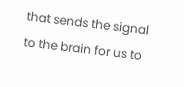that sends the signal to the brain for us to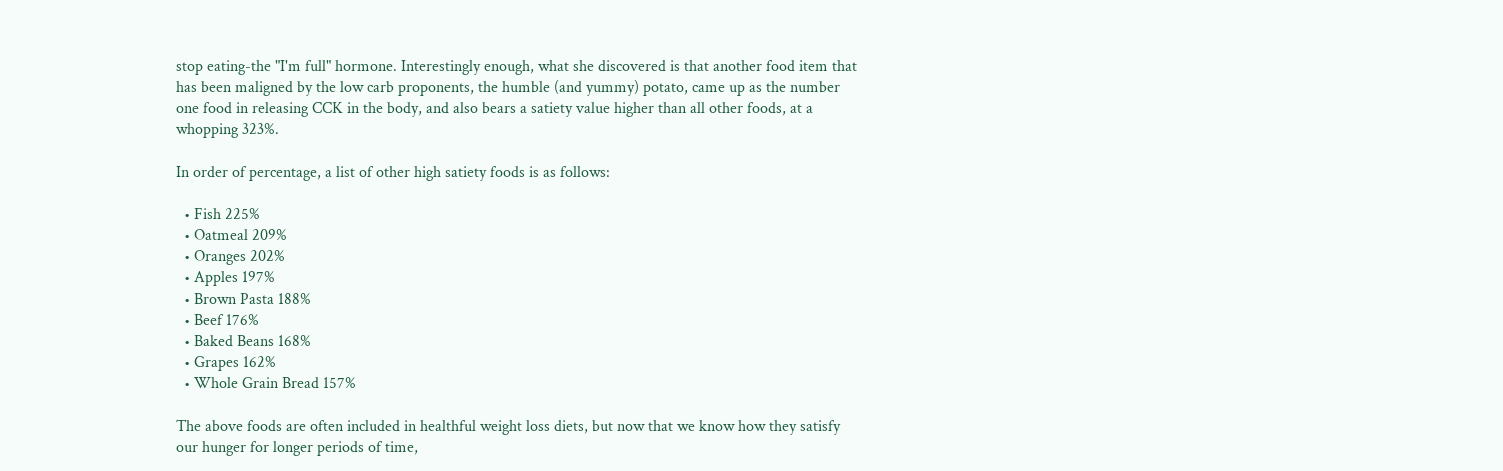stop eating-the "I'm full" hormone. Interestingly enough, what she discovered is that another food item that has been maligned by the low carb proponents, the humble (and yummy) potato, came up as the number one food in releasing CCK in the body, and also bears a satiety value higher than all other foods, at a whopping 323%.

In order of percentage, a list of other high satiety foods is as follows:

  • Fish 225%
  • Oatmeal 209%
  • Oranges 202%
  • Apples 197%
  • Brown Pasta 188%
  • Beef 176%
  • Baked Beans 168%
  • Grapes 162%
  • Whole Grain Bread 157%

The above foods are often included in healthful weight loss diets, but now that we know how they satisfy our hunger for longer periods of time,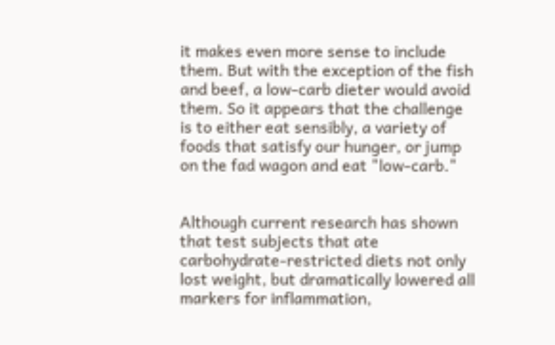it makes even more sense to include them. But with the exception of the fish and beef, a low-carb dieter would avoid them. So it appears that the challenge is to either eat sensibly, a variety of foods that satisfy our hunger, or jump on the fad wagon and eat "low-carb."


Although current research has shown that test subjects that ate carbohydrate-restricted diets not only lost weight, but dramatically lowered all markers for inflammation,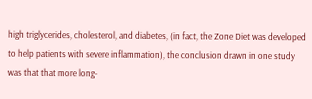high triglycerides, cholesterol, and diabetes, (in fact, the Zone Diet was developed to help patients with severe inflammation), the conclusion drawn in one study was that that more long-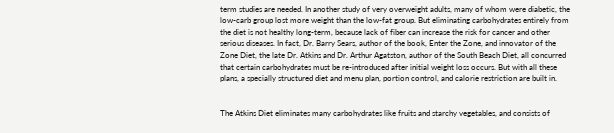term studies are needed. In another study of very overweight adults, many of whom were diabetic, the low-carb group lost more weight than the low-fat group. But eliminating carbohydrates entirely from the diet is not healthy long-term, because lack of fiber can increase the risk for cancer and other serious diseases. In fact, Dr. Barry Sears, author of the book, Enter the Zone, and innovator of the Zone Diet, the late Dr. Atkins and Dr. Arthur Agatston, author of the South Beach Diet, all concurred that certain carbohydrates must be re-introduced after initial weight loss occurs. But with all these plans, a specially structured diet and menu plan, portion control, and calorie restriction are built in.


The Atkins Diet eliminates many carbohydrates like fruits and starchy vegetables, and consists of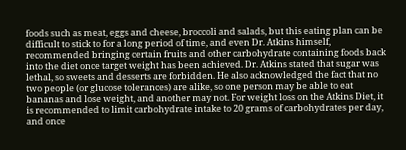foods such as meat, eggs and cheese, broccoli and salads, but this eating plan can be difficult to stick to for a long period of time, and even Dr. Atkins himself, recommended bringing certain fruits and other carbohydrate containing foods back into the diet once target weight has been achieved. Dr. Atkins stated that sugar was lethal, so sweets and desserts are forbidden. He also acknowledged the fact that no two people (or glucose tolerances) are alike, so one person may be able to eat bananas and lose weight, and another may not. For weight loss on the Atkins Diet, it is recommended to limit carbohydrate intake to 20 grams of carbohydrates per day, and once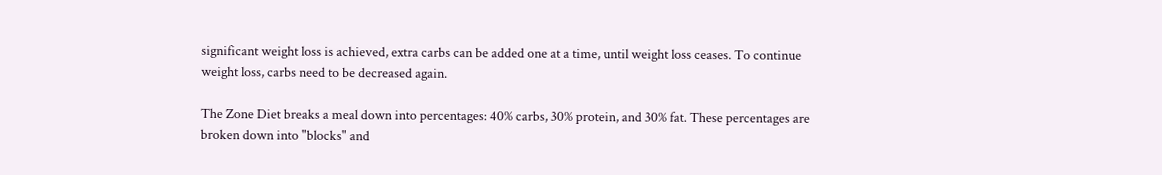significant weight loss is achieved, extra carbs can be added one at a time, until weight loss ceases. To continue weight loss, carbs need to be decreased again.

The Zone Diet breaks a meal down into percentages: 40% carbs, 30% protein, and 30% fat. These percentages are broken down into "blocks" and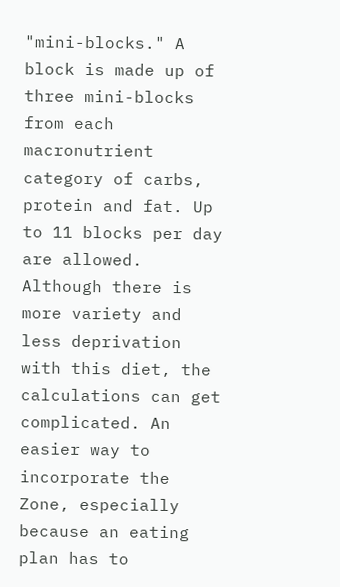"mini-blocks." A block is made up of three mini-blocks from each macronutrient category of carbs, protein and fat. Up to 11 blocks per day are allowed. Although there is more variety and less deprivation with this diet, the calculations can get complicated. An easier way to incorporate the Zone, especially because an eating plan has to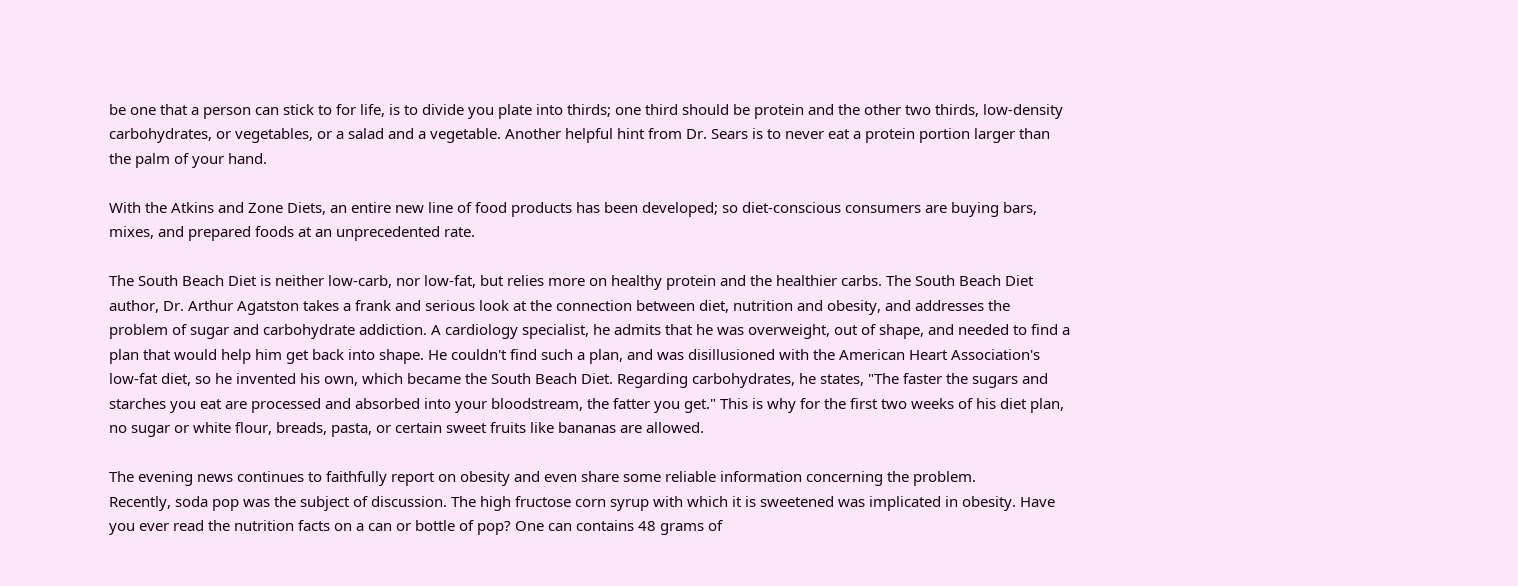be one that a person can stick to for life, is to divide you plate into thirds; one third should be protein and the other two thirds, low-density carbohydrates, or vegetables, or a salad and a vegetable. Another helpful hint from Dr. Sears is to never eat a protein portion larger than the palm of your hand.

With the Atkins and Zone Diets, an entire new line of food products has been developed; so diet-conscious consumers are buying bars, mixes, and prepared foods at an unprecedented rate.

The South Beach Diet is neither low-carb, nor low-fat, but relies more on healthy protein and the healthier carbs. The South Beach Diet author, Dr. Arthur Agatston takes a frank and serious look at the connection between diet, nutrition and obesity, and addresses the problem of sugar and carbohydrate addiction. A cardiology specialist, he admits that he was overweight, out of shape, and needed to find a plan that would help him get back into shape. He couldn't find such a plan, and was disillusioned with the American Heart Association's low-fat diet, so he invented his own, which became the South Beach Diet. Regarding carbohydrates, he states, "The faster the sugars and starches you eat are processed and absorbed into your bloodstream, the fatter you get." This is why for the first two weeks of his diet plan, no sugar or white flour, breads, pasta, or certain sweet fruits like bananas are allowed.

The evening news continues to faithfully report on obesity and even share some reliable information concerning the problem.
Recently, soda pop was the subject of discussion. The high fructose corn syrup with which it is sweetened was implicated in obesity. Have you ever read the nutrition facts on a can or bottle of pop? One can contains 48 grams of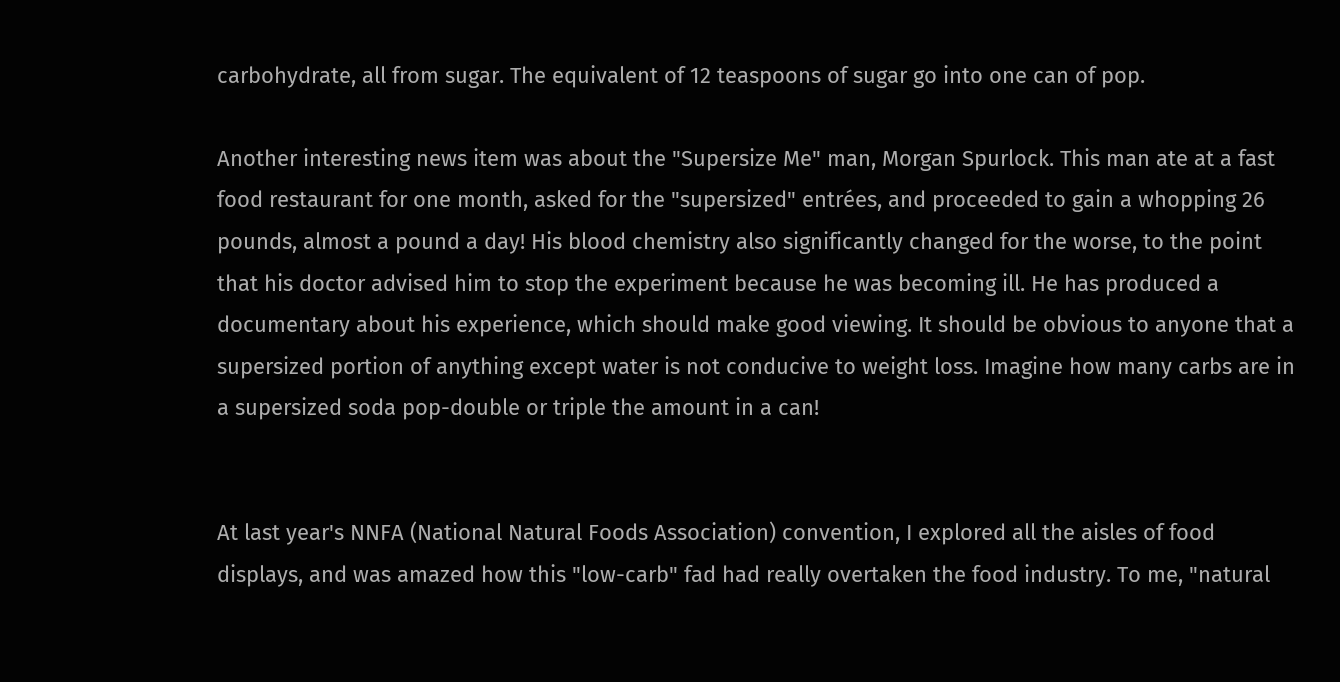carbohydrate, all from sugar. The equivalent of 12 teaspoons of sugar go into one can of pop.

Another interesting news item was about the "Supersize Me" man, Morgan Spurlock. This man ate at a fast food restaurant for one month, asked for the "supersized" entrées, and proceeded to gain a whopping 26 pounds, almost a pound a day! His blood chemistry also significantly changed for the worse, to the point that his doctor advised him to stop the experiment because he was becoming ill. He has produced a documentary about his experience, which should make good viewing. It should be obvious to anyone that a supersized portion of anything except water is not conducive to weight loss. Imagine how many carbs are in a supersized soda pop-double or triple the amount in a can!


At last year's NNFA (National Natural Foods Association) convention, I explored all the aisles of food displays, and was amazed how this "low-carb" fad had really overtaken the food industry. To me, "natural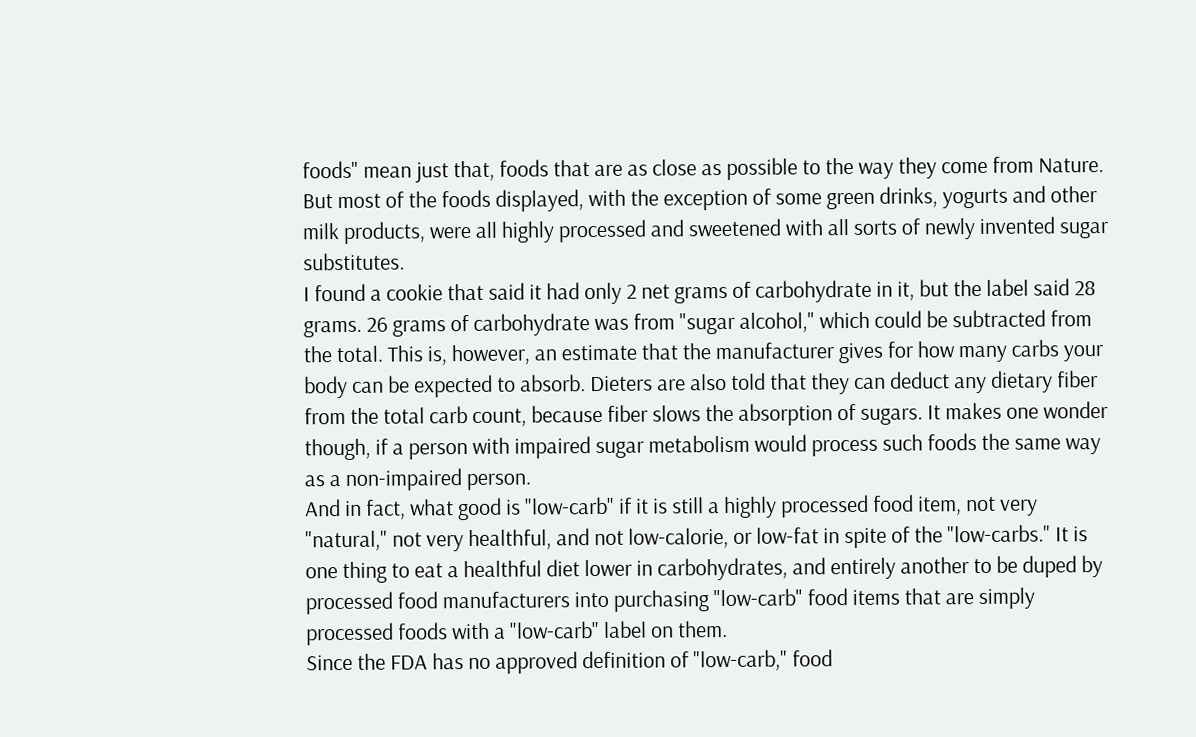foods" mean just that, foods that are as close as possible to the way they come from Nature. But most of the foods displayed, with the exception of some green drinks, yogurts and other milk products, were all highly processed and sweetened with all sorts of newly invented sugar substitutes.
I found a cookie that said it had only 2 net grams of carbohydrate in it, but the label said 28 grams. 26 grams of carbohydrate was from "sugar alcohol," which could be subtracted from the total. This is, however, an estimate that the manufacturer gives for how many carbs your body can be expected to absorb. Dieters are also told that they can deduct any dietary fiber from the total carb count, because fiber slows the absorption of sugars. It makes one wonder though, if a person with impaired sugar metabolism would process such foods the same way as a non-impaired person.
And in fact, what good is "low-carb" if it is still a highly processed food item, not very "natural," not very healthful, and not low-calorie, or low-fat in spite of the "low-carbs." It is one thing to eat a healthful diet lower in carbohydrates, and entirely another to be duped by processed food manufacturers into purchasing "low-carb" food items that are simply processed foods with a "low-carb" label on them.
Since the FDA has no approved definition of "low-carb," food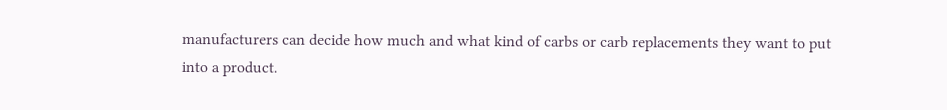manufacturers can decide how much and what kind of carbs or carb replacements they want to put into a product.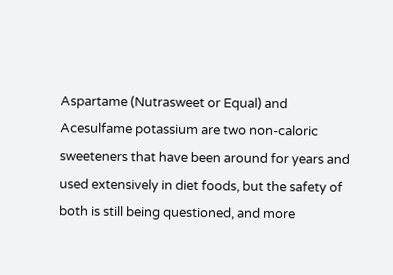Aspartame (Nutrasweet or Equal) and Acesulfame potassium are two non-caloric sweeteners that have been around for years and used extensively in diet foods, but the safety of both is still being questioned, and more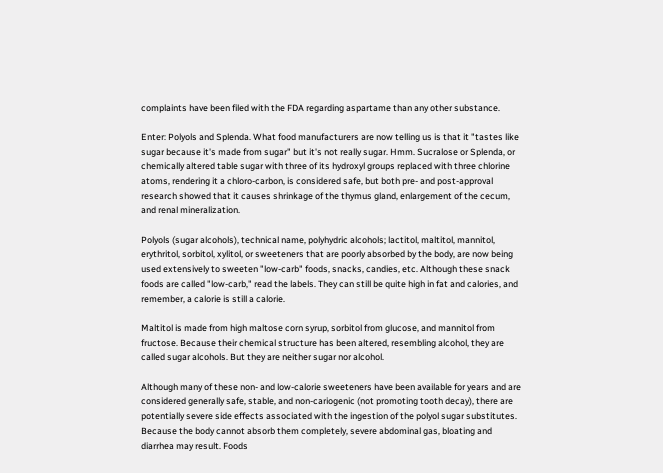complaints have been filed with the FDA regarding aspartame than any other substance.

Enter: Polyols and Splenda. What food manufacturers are now telling us is that it "tastes like sugar because it's made from sugar" but it's not really sugar. Hmm. Sucralose or Splenda, or chemically altered table sugar with three of its hydroxyl groups replaced with three chlorine atoms, rendering it a chloro-carbon, is considered safe, but both pre- and post-approval research showed that it causes shrinkage of the thymus gland, enlargement of the cecum, and renal mineralization.

Polyols (sugar alcohols), technical name, polyhydric alcohols; lactitol, maltitol, mannitol, erythritol, sorbitol, xylitol, or sweeteners that are poorly absorbed by the body, are now being used extensively to sweeten "low-carb" foods, snacks, candies, etc. Although these snack foods are called "low-carb," read the labels. They can still be quite high in fat and calories, and remember, a calorie is still a calorie.

Maltitol is made from high maltose corn syrup, sorbitol from glucose, and mannitol from fructose. Because their chemical structure has been altered, resembling alcohol, they are called sugar alcohols. But they are neither sugar nor alcohol.

Although many of these non- and low-calorie sweeteners have been available for years and are considered generally safe, stable, and non-cariogenic (not promoting tooth decay), there are potentially severe side effects associated with the ingestion of the polyol sugar substitutes. Because the body cannot absorb them completely, severe abdominal gas, bloating and diarrhea may result. Foods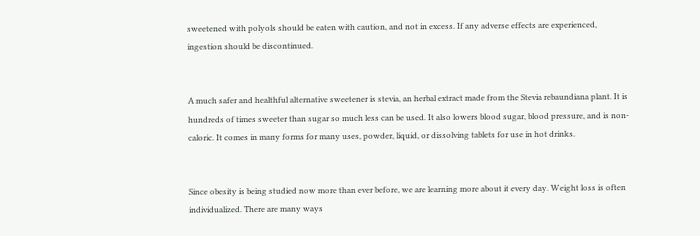sweetened with polyols should be eaten with caution, and not in excess. If any adverse effects are experienced, ingestion should be discontinued.


A much safer and healthful alternative sweetener is stevia, an herbal extract made from the Stevia rebaundiana plant. It is hundreds of times sweeter than sugar so much less can be used. It also lowers blood sugar, blood pressure, and is non-caloric. It comes in many forms for many uses, powder, liquid, or dissolving tablets for use in hot drinks.


Since obesity is being studied now more than ever before, we are learning more about it every day. Weight loss is often individualized. There are many ways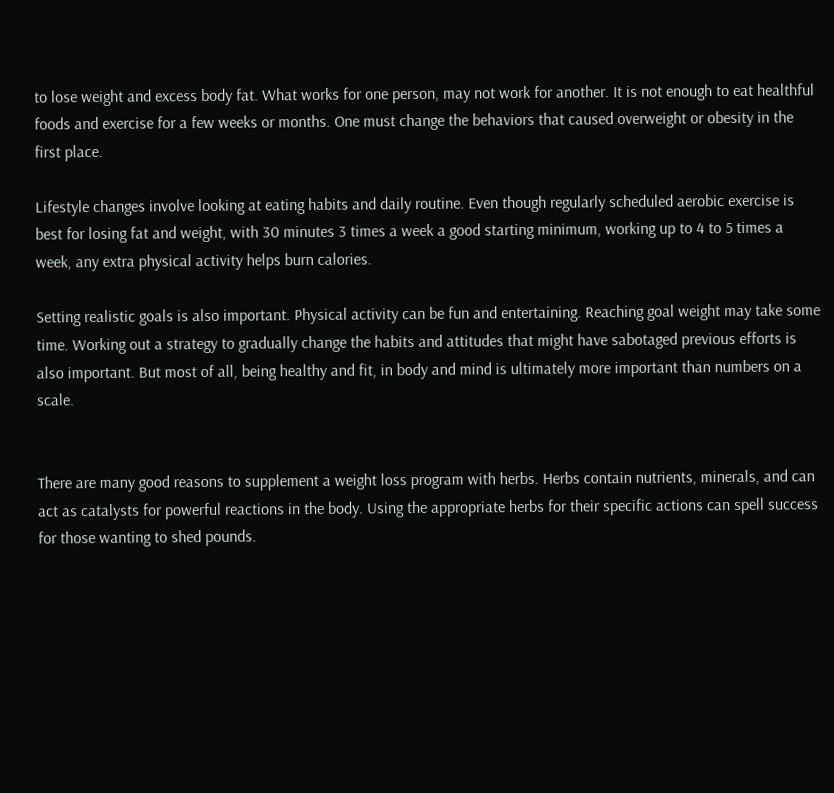to lose weight and excess body fat. What works for one person, may not work for another. It is not enough to eat healthful foods and exercise for a few weeks or months. One must change the behaviors that caused overweight or obesity in the first place.

Lifestyle changes involve looking at eating habits and daily routine. Even though regularly scheduled aerobic exercise is best for losing fat and weight, with 30 minutes 3 times a week a good starting minimum, working up to 4 to 5 times a week, any extra physical activity helps burn calories.

Setting realistic goals is also important. Physical activity can be fun and entertaining. Reaching goal weight may take some time. Working out a strategy to gradually change the habits and attitudes that might have sabotaged previous efforts is also important. But most of all, being healthy and fit, in body and mind is ultimately more important than numbers on a scale.


There are many good reasons to supplement a weight loss program with herbs. Herbs contain nutrients, minerals, and can act as catalysts for powerful reactions in the body. Using the appropriate herbs for their specific actions can spell success for those wanting to shed pounds.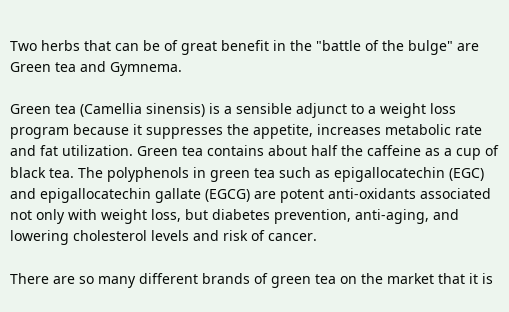Two herbs that can be of great benefit in the "battle of the bulge" are Green tea and Gymnema.

Green tea (Camellia sinensis) is a sensible adjunct to a weight loss program because it suppresses the appetite, increases metabolic rate and fat utilization. Green tea contains about half the caffeine as a cup of black tea. The polyphenols in green tea such as epigallocatechin (EGC) and epigallocatechin gallate (EGCG) are potent anti-oxidants associated not only with weight loss, but diabetes prevention, anti-aging, and lowering cholesterol levels and risk of cancer.

There are so many different brands of green tea on the market that it is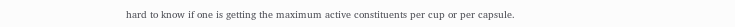hard to know if one is getting the maximum active constituents per cup or per capsule.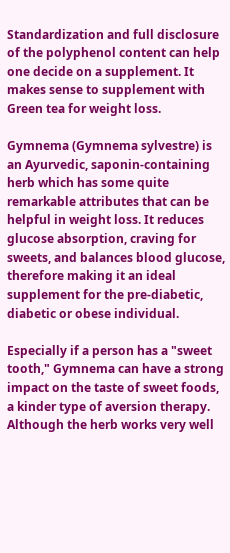Standardization and full disclosure of the polyphenol content can help one decide on a supplement. It makes sense to supplement with Green tea for weight loss.

Gymnema (Gymnema sylvestre) is an Ayurvedic, saponin-containing herb which has some quite remarkable attributes that can be helpful in weight loss. It reduces glucose absorption, craving for sweets, and balances blood glucose, therefore making it an ideal supplement for the pre-diabetic, diabetic or obese individual.

Especially if a person has a "sweet tooth," Gymnema can have a strong impact on the taste of sweet foods, a kinder type of aversion therapy. Although the herb works very well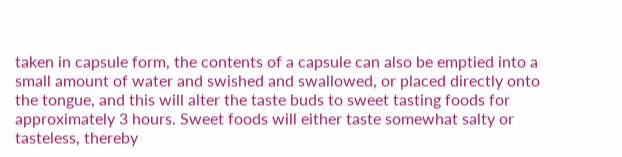taken in capsule form, the contents of a capsule can also be emptied into a small amount of water and swished and swallowed, or placed directly onto the tongue, and this will alter the taste buds to sweet tasting foods for approximately 3 hours. Sweet foods will either taste somewhat salty or tasteless, thereby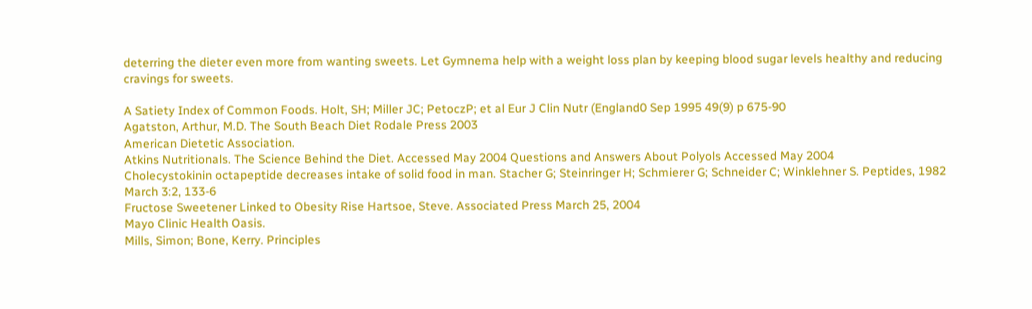deterring the dieter even more from wanting sweets. Let Gymnema help with a weight loss plan by keeping blood sugar levels healthy and reducing cravings for sweets.

A Satiety Index of Common Foods. Holt, SH; Miller JC; PetoczP; et al Eur J Clin Nutr (England0 Sep 1995 49(9) p 675-90
Agatston, Arthur, M.D. The South Beach Diet Rodale Press 2003
American Dietetic Association.
Atkins Nutritionals. The Science Behind the Diet. Accessed May 2004 Questions and Answers About Polyols Accessed May 2004
Cholecystokinin octapeptide decreases intake of solid food in man. Stacher G; Steinringer H; Schmierer G; Schneider C; Winklehner S. Peptides, 1982 March 3:2, 133-6
Fructose Sweetener Linked to Obesity Rise Hartsoe, Steve. Associated Press March 25, 2004
Mayo Clinic Health Oasis.
Mills, Simon; Bone, Kerry. Principles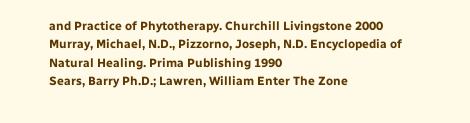and Practice of Phytotherapy. Churchill Livingstone 2000
Murray, Michael, N.D., Pizzorno, Joseph, N.D. Encyclopedia of Natural Healing. Prima Publishing 1990
Sears, Barry Ph.D.; Lawren, William Enter The Zone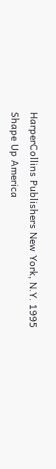HarperCollins Publishers New York, N.Y. 1995
Shape Up America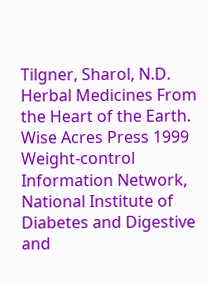Tilgner, Sharol, N.D. Herbal Medicines From the Heart of the Earth. Wise Acres Press 1999
Weight-control Information Network, National Institute of Diabetes and Digestive and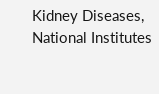Kidney Diseases, National Institutes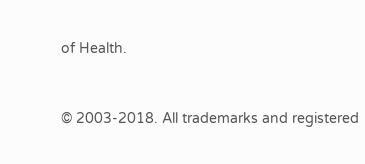of Health.


© 2003-2018. All trademarks and registered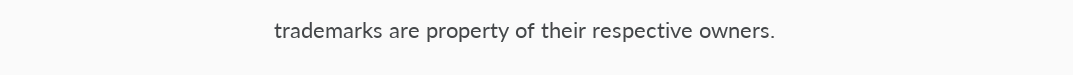trademarks are property of their respective owners.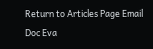Return to Articles Page Email Doc Eva